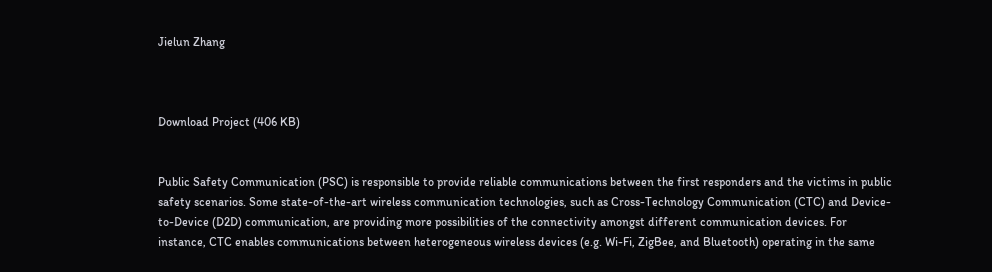Jielun Zhang



Download Project (406 KB)


Public Safety Communication (PSC) is responsible to provide reliable communications between the first responders and the victims in public safety scenarios. Some state-of-the-art wireless communication technologies, such as Cross-Technology Communication (CTC) and Device-to-Device (D2D) communication, are providing more possibilities of the connectivity amongst different communication devices. For instance, CTC enables communications between heterogeneous wireless devices (e.g. Wi-Fi, ZigBee, and Bluetooth) operating in the same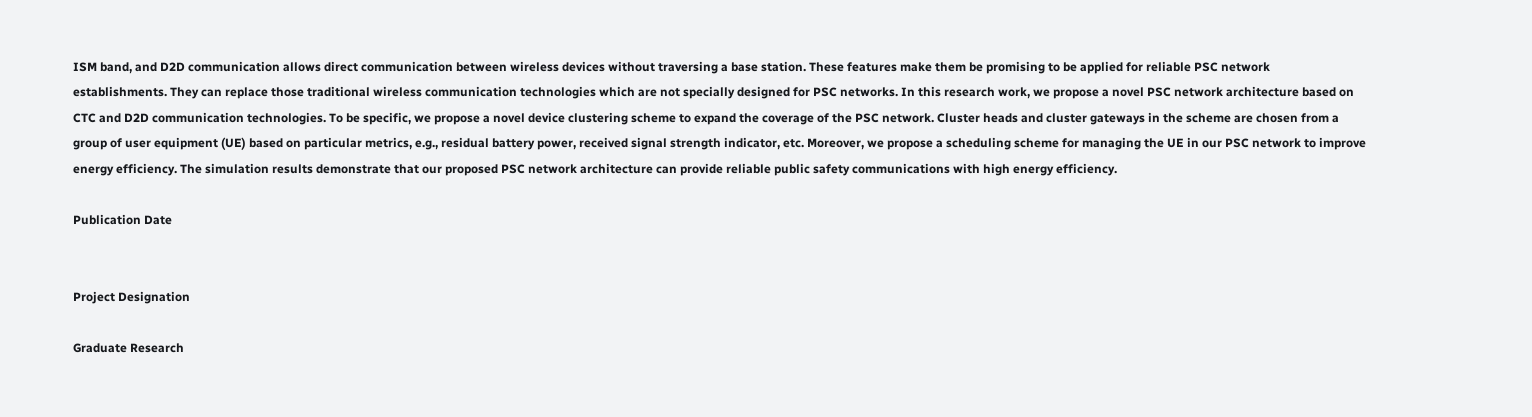ISM band, and D2D communication allows direct communication between wireless devices without traversing a base station. These features make them be promising to be applied for reliable PSC network establishments. They can replace those traditional wireless communication technologies which are not specially designed for PSC networks. In this research work, we propose a novel PSC network architecture based on CTC and D2D communication technologies. To be specific, we propose a novel device clustering scheme to expand the coverage of the PSC network. Cluster heads and cluster gateways in the scheme are chosen from a group of user equipment (UE) based on particular metrics, e.g., residual battery power, received signal strength indicator, etc. Moreover, we propose a scheduling scheme for managing the UE in our PSC network to improve energy efficiency. The simulation results demonstrate that our proposed PSC network architecture can provide reliable public safety communications with high energy efficiency.

Publication Date


Project Designation

Graduate Research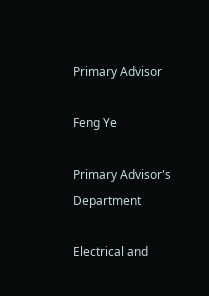Primary Advisor

Feng Ye

Primary Advisor's Department

Electrical and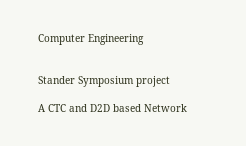Computer Engineering


Stander Symposium project

A CTC and D2D based Network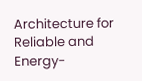Architecture for Reliable and Energy-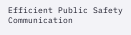Efficient Public Safety Communication